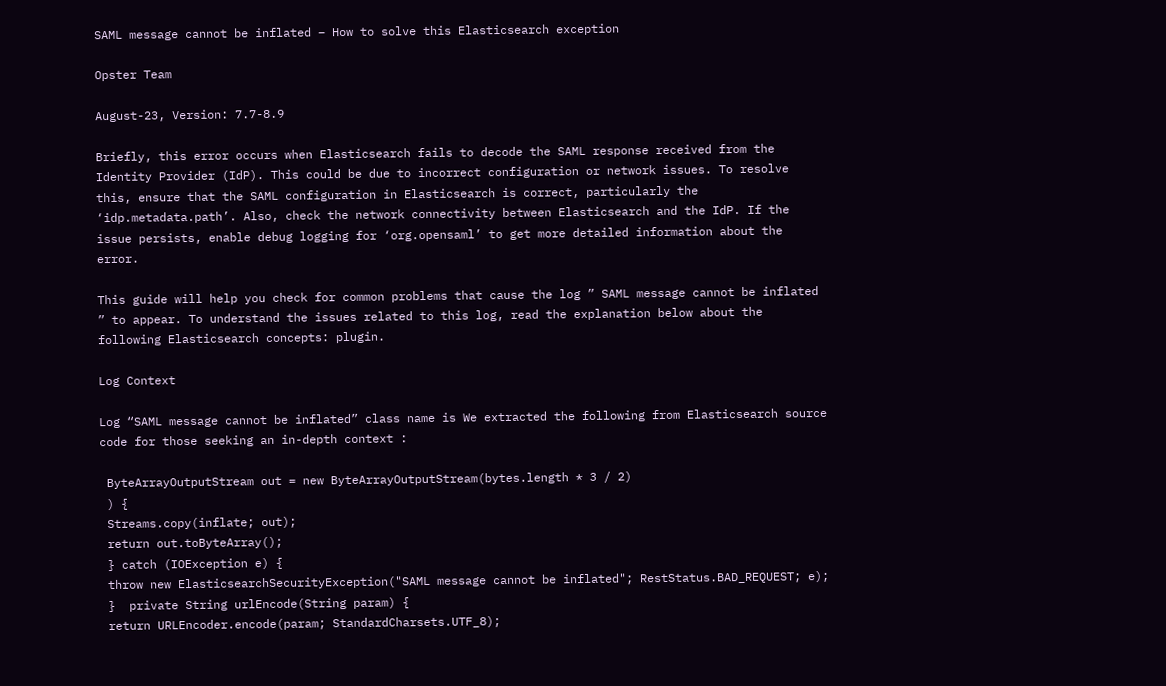SAML message cannot be inflated – How to solve this Elasticsearch exception

Opster Team

August-23, Version: 7.7-8.9

Briefly, this error occurs when Elasticsearch fails to decode the SAML response received from the Identity Provider (IdP). This could be due to incorrect configuration or network issues. To resolve this, ensure that the SAML configuration in Elasticsearch is correct, particularly the ‘idp.metadata.path’. Also, check the network connectivity between Elasticsearch and the IdP. If the issue persists, enable debug logging for ‘org.opensaml’ to get more detailed information about the error.

This guide will help you check for common problems that cause the log ” SAML message cannot be inflated ” to appear. To understand the issues related to this log, read the explanation below about the following Elasticsearch concepts: plugin.

Log Context

Log “SAML message cannot be inflated” class name is We extracted the following from Elasticsearch source code for those seeking an in-depth context :

 ByteArrayOutputStream out = new ByteArrayOutputStream(bytes.length * 3 / 2)
 ) {
 Streams.copy(inflate; out);
 return out.toByteArray();
 } catch (IOException e) {
 throw new ElasticsearchSecurityException("SAML message cannot be inflated"; RestStatus.BAD_REQUEST; e);
 }  private String urlEncode(String param) {
 return URLEncoder.encode(param; StandardCharsets.UTF_8);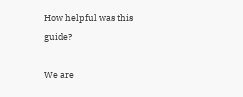How helpful was this guide?

We are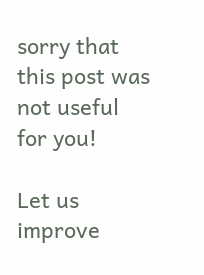sorry that this post was not useful for you!

Let us improve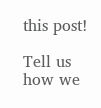this post!

Tell us how we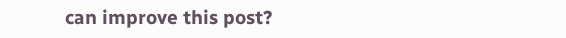can improve this post?